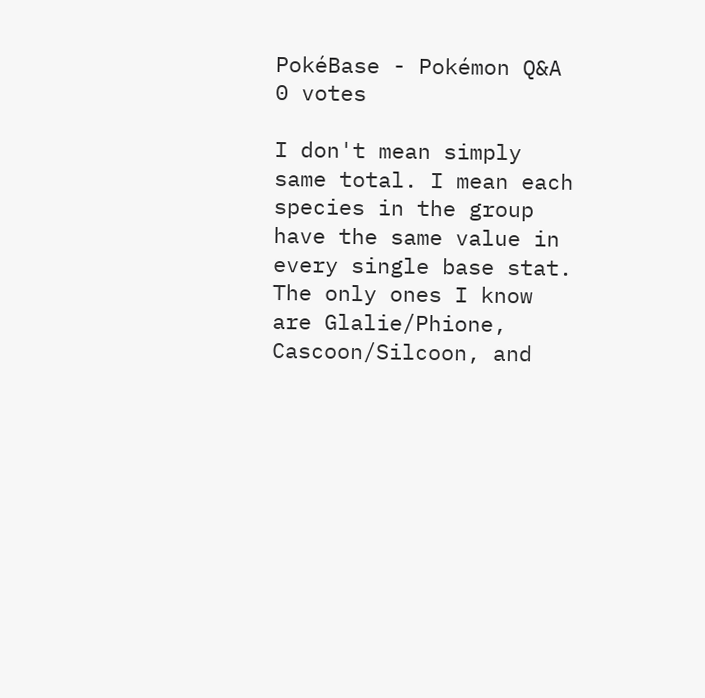PokéBase - Pokémon Q&A
0 votes

I don't mean simply same total. I mean each species in the group have the same value in every single base stat. The only ones I know are Glalie/Phione, Cascoon/Silcoon, and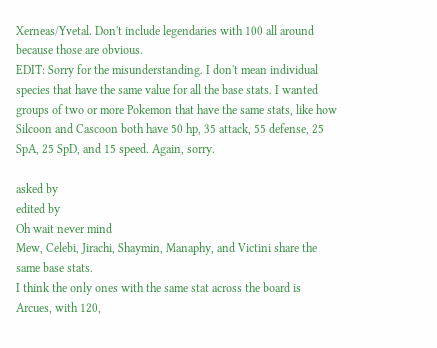Xerneas/Yvetal. Don't include legendaries with 100 all around because those are obvious.
EDIT: Sorry for the misunderstanding. I don't mean individual species that have the same value for all the base stats. I wanted groups of two or more Pokemon that have the same stats, like how Silcoon and Cascoon both have 50 hp, 35 attack, 55 defense, 25 SpA, 25 SpD, and 15 speed. Again, sorry.

asked by
edited by
Oh wait never mind
Mew, Celebi, Jirachi, Shaymin, Manaphy, and Victini share the same base stats.
I think the only ones with the same stat across the board is Arcues, with 120,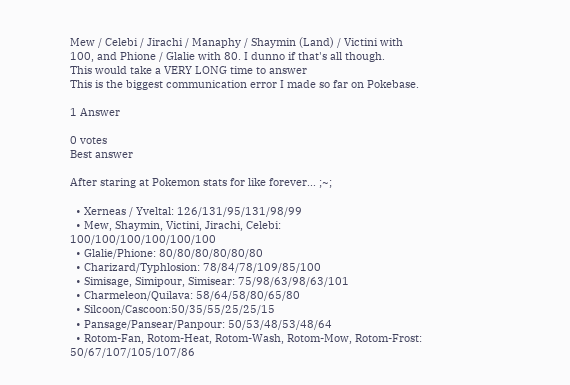Mew / Celebi / Jirachi / Manaphy / Shaymin (Land) / Victini with 100, and Phione / Glalie with 80. I dunno if that's all though.
This would take a VERY LONG time to answer
This is the biggest communication error I made so far on Pokebase.

1 Answer

0 votes
Best answer

After staring at Pokemon stats for like forever... ;~;

  • Xerneas / Yveltal: 126/131/95/131/98/99
  • Mew, Shaymin, Victini, Jirachi, Celebi: 100/100/100/100/100/100
  • Glalie/Phione: 80/80/80/80/80/80
  • Charizard/Typhlosion: 78/84/78/109/85/100
  • Simisage, Simipour, Simisear: 75/98/63/98/63/101
  • Charmeleon/Quilava: 58/64/58/80/65/80
  • Silcoon/Cascoon:50/35/55/25/25/15
  • Pansage/Pansear/Panpour: 50/53/48/53/48/64
  • Rotom-Fan, Rotom-Heat, Rotom-Wash, Rotom-Mow, Rotom-Frost: 50/67/107/105/107/86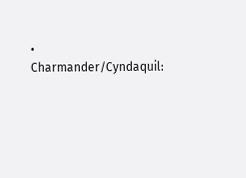• Charmander/Cyndaquil: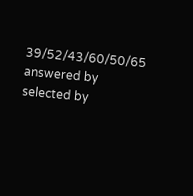39/52/43/60/50/65
answered by
selected by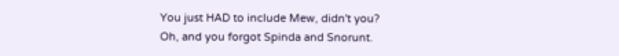You just HAD to include Mew, didn't you?
Oh, and you forgot Spinda and Snorunt.